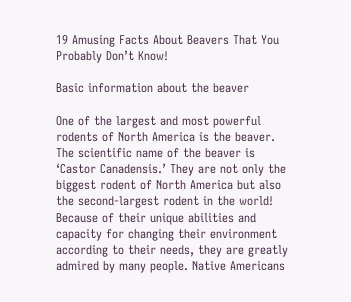19 Amusing Facts About Beavers That You Probably Don’t Know!

Basic information about the beaver

One of the largest and most powerful rodents of North America is the beaver. The scientific name of the beaver is ‘Castor Canadensis.’ They are not only the biggest rodent of North America but also the second-largest rodent in the world! Because of their unique abilities and capacity for changing their environment according to their needs, they are greatly admired by many people. Native Americans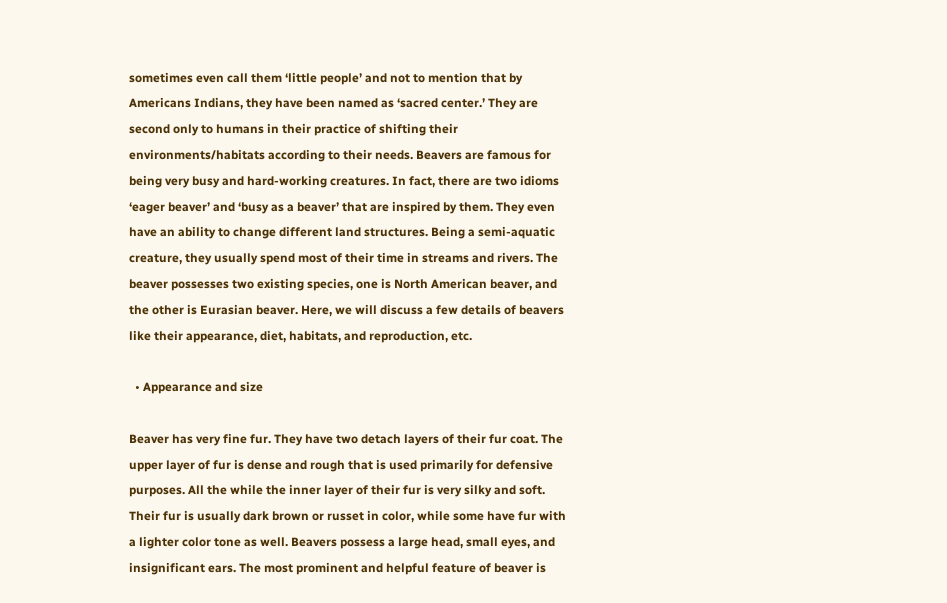sometimes even call them ‘little people’ and not to mention that by Americans Indians, they have been named as ‘sacred center.’ They are second only to humans in their practice of shifting their environments/habitats according to their needs. Beavers are famous for being very busy and hard-working creatures. In fact, there are two idioms ‘eager beaver’ and ‘busy as a beaver’ that are inspired by them. They even have an ability to change different land structures. Being a semi-aquatic creature, they usually spend most of their time in streams and rivers. The beaver possesses two existing species, one is North American beaver, and the other is Eurasian beaver. Here, we will discuss a few details of beavers like their appearance, diet, habitats, and reproduction, etc.

  • Appearance and size

Beaver has very fine fur. They have two detach layers of their fur coat. The upper layer of fur is dense and rough that is used primarily for defensive purposes. All the while the inner layer of their fur is very silky and soft. Their fur is usually dark brown or russet in color, while some have fur with a lighter color tone as well. Beavers possess a large head, small eyes, and insignificant ears. The most prominent and helpful feature of beaver is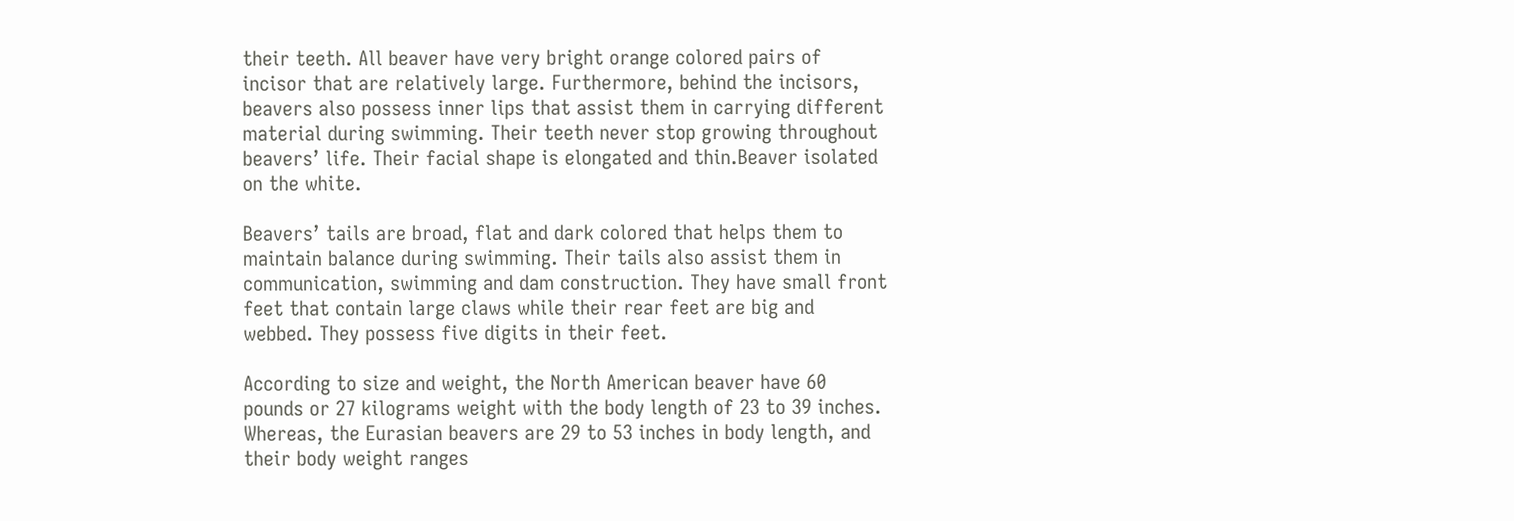their teeth. All beaver have very bright orange colored pairs of incisor that are relatively large. Furthermore, behind the incisors, beavers also possess inner lips that assist them in carrying different material during swimming. Their teeth never stop growing throughout beavers’ life. Their facial shape is elongated and thin.Beaver isolated on the white.

Beavers’ tails are broad, flat and dark colored that helps them to maintain balance during swimming. Their tails also assist them in communication, swimming and dam construction. They have small front feet that contain large claws while their rear feet are big and webbed. They possess five digits in their feet.

According to size and weight, the North American beaver have 60 pounds or 27 kilograms weight with the body length of 23 to 39 inches. Whereas, the Eurasian beavers are 29 to 53 inches in body length, and their body weight ranges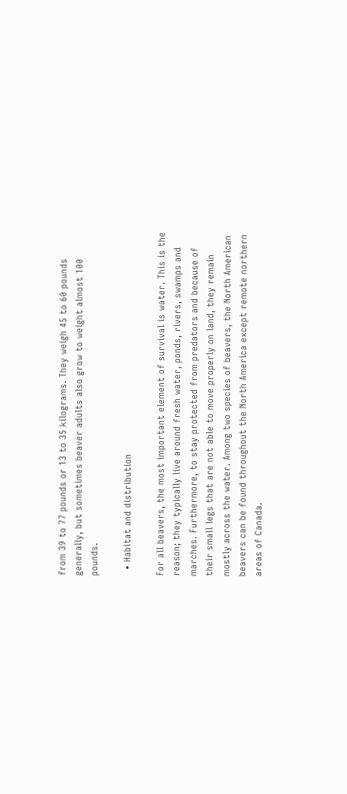from 39 to 77 pounds or 13 to 35 kilograms. They weigh 45 to 60 pounds generally, but sometimes beaver adults also grow to weight almost 100 pounds.

  • Habitat and distribution

For all beavers, the most important element of survival is water. This is the reason; they typically live around fresh water, ponds, rivers, swamps and marches. Furthermore, to stay protected from predators and because of their small legs that are not able to move properly on land, they remain mostly across the water. Among two species of beavers, the North American beavers can be found throughout the North America except remote northern areas of Canada.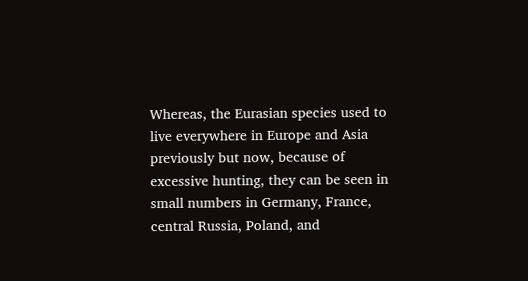Whereas, the Eurasian species used to live everywhere in Europe and Asia previously but now, because of excessive hunting, they can be seen in small numbers in Germany, France, central Russia, Poland, and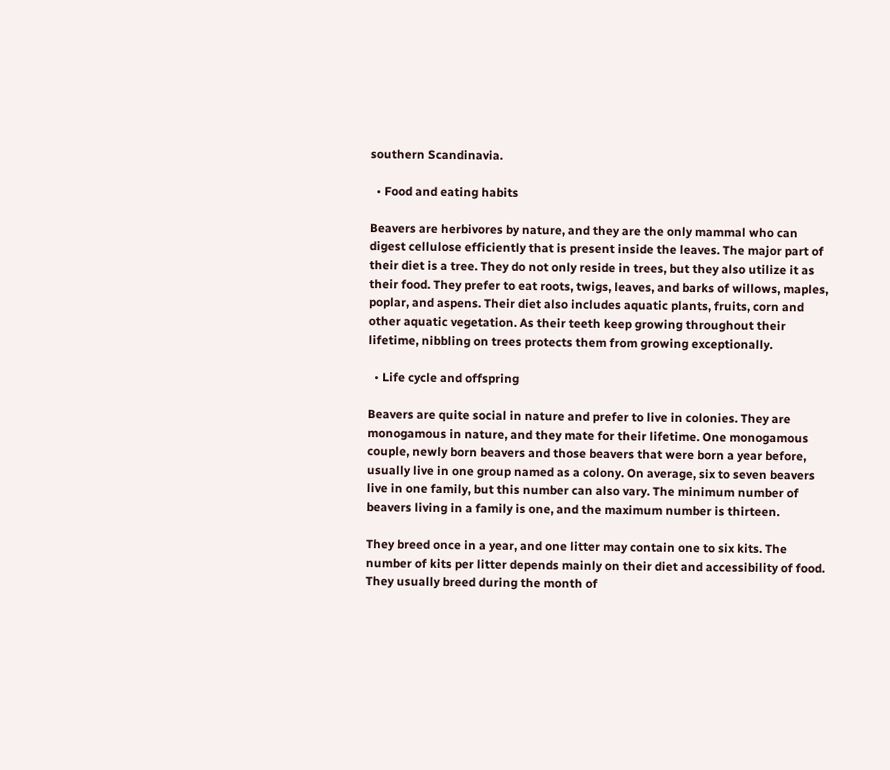southern Scandinavia.

  • Food and eating habits

Beavers are herbivores by nature, and they are the only mammal who can digest cellulose efficiently that is present inside the leaves. The major part of their diet is a tree. They do not only reside in trees, but they also utilize it as their food. They prefer to eat roots, twigs, leaves, and barks of willows, maples, poplar, and aspens. Their diet also includes aquatic plants, fruits, corn and other aquatic vegetation. As their teeth keep growing throughout their lifetime, nibbling on trees protects them from growing exceptionally.

  • Life cycle and offspring

Beavers are quite social in nature and prefer to live in colonies. They are monogamous in nature, and they mate for their lifetime. One monogamous couple, newly born beavers and those beavers that were born a year before, usually live in one group named as a colony. On average, six to seven beavers live in one family, but this number can also vary. The minimum number of beavers living in a family is one, and the maximum number is thirteen.

They breed once in a year, and one litter may contain one to six kits. The number of kits per litter depends mainly on their diet and accessibility of food. They usually breed during the month of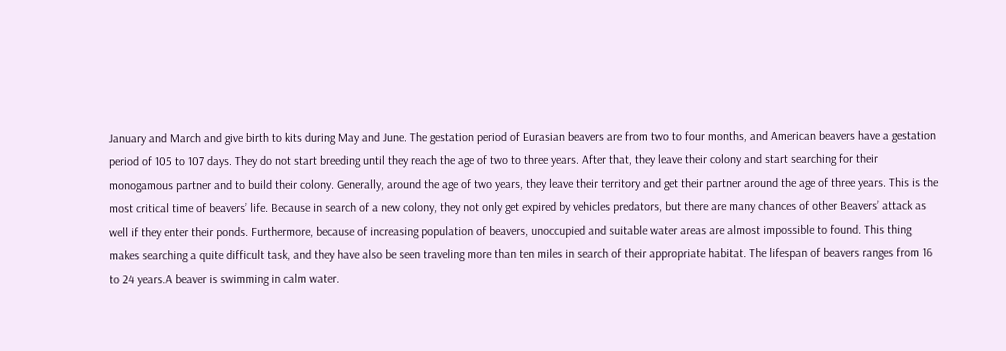January and March and give birth to kits during May and June. The gestation period of Eurasian beavers are from two to four months, and American beavers have a gestation period of 105 to 107 days. They do not start breeding until they reach the age of two to three years. After that, they leave their colony and start searching for their monogamous partner and to build their colony. Generally, around the age of two years, they leave their territory and get their partner around the age of three years. This is the most critical time of beavers’ life. Because in search of a new colony, they not only get expired by vehicles predators, but there are many chances of other Beavers’ attack as well if they enter their ponds. Furthermore, because of increasing population of beavers, unoccupied and suitable water areas are almost impossible to found. This thing makes searching a quite difficult task, and they have also be seen traveling more than ten miles in search of their appropriate habitat. The lifespan of beavers ranges from 16 to 24 years.A beaver is swimming in calm water.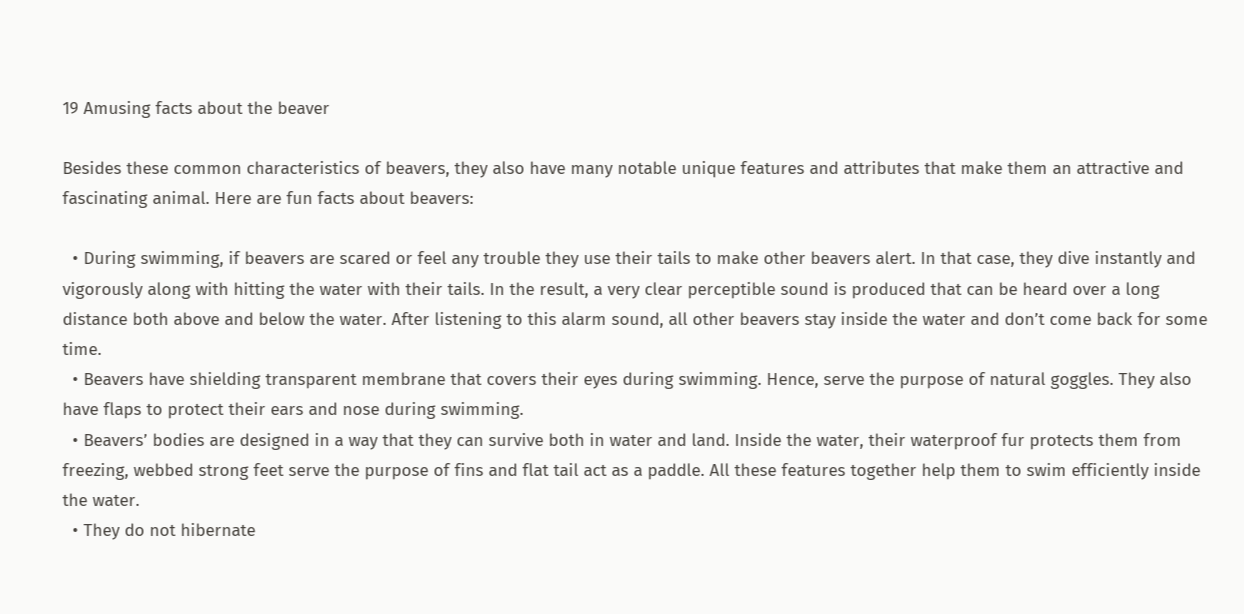19 Amusing facts about the beaver

Besides these common characteristics of beavers, they also have many notable unique features and attributes that make them an attractive and fascinating animal. Here are fun facts about beavers:

  • During swimming, if beavers are scared or feel any trouble they use their tails to make other beavers alert. In that case, they dive instantly and vigorously along with hitting the water with their tails. In the result, a very clear perceptible sound is produced that can be heard over a long distance both above and below the water. After listening to this alarm sound, all other beavers stay inside the water and don’t come back for some time.
  • Beavers have shielding transparent membrane that covers their eyes during swimming. Hence, serve the purpose of natural goggles. They also have flaps to protect their ears and nose during swimming.
  • Beavers’ bodies are designed in a way that they can survive both in water and land. Inside the water, their waterproof fur protects them from freezing, webbed strong feet serve the purpose of fins and flat tail act as a paddle. All these features together help them to swim efficiently inside the water.
  • They do not hibernate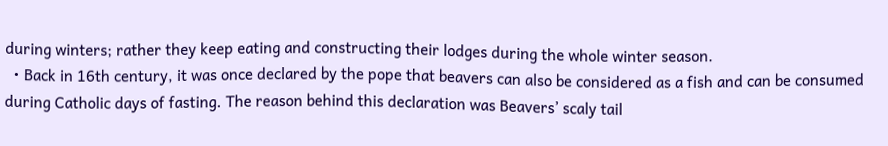during winters; rather they keep eating and constructing their lodges during the whole winter season.
  • Back in 16th century, it was once declared by the pope that beavers can also be considered as a fish and can be consumed during Catholic days of fasting. The reason behind this declaration was Beavers’ scaly tail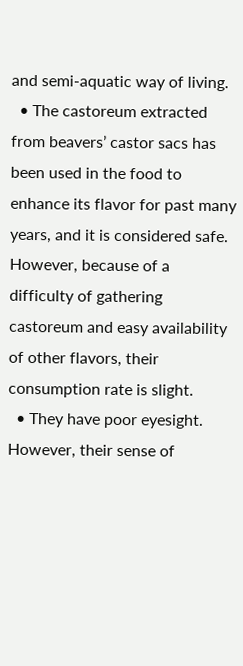and semi-aquatic way of living.
  • The castoreum extracted from beavers’ castor sacs has been used in the food to enhance its flavor for past many years, and it is considered safe. However, because of a difficulty of gathering castoreum and easy availability of other flavors, their consumption rate is slight.
  • They have poor eyesight. However, their sense of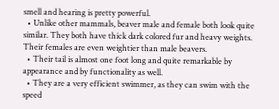smell and hearing is pretty powerful.
  • Unlike other mammals, beaver male and female both look quite similar. They both have thick dark colored fur and heavy weights. Their females are even weightier than male beavers.
  • Their tail is almost one foot long and quite remarkable by appearance and by functionality as well.
  • They are a very efficient swimmer, as they can swim with the speed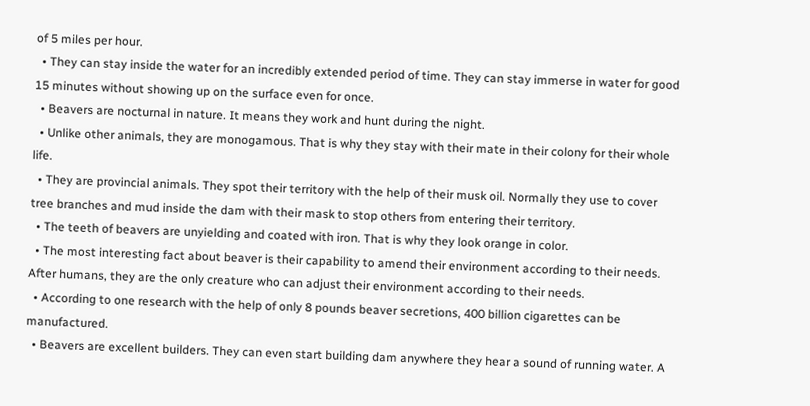of 5 miles per hour.
  • They can stay inside the water for an incredibly extended period of time. They can stay immerse in water for good 15 minutes without showing up on the surface even for once.
  • Beavers are nocturnal in nature. It means they work and hunt during the night.
  • Unlike other animals, they are monogamous. That is why they stay with their mate in their colony for their whole life.
  • They are provincial animals. They spot their territory with the help of their musk oil. Normally they use to cover tree branches and mud inside the dam with their mask to stop others from entering their territory.
  • The teeth of beavers are unyielding and coated with iron. That is why they look orange in color.
  • The most interesting fact about beaver is their capability to amend their environment according to their needs. After humans, they are the only creature who can adjust their environment according to their needs.
  • According to one research with the help of only 8 pounds beaver secretions, 400 billion cigarettes can be manufactured.
  • Beavers are excellent builders. They can even start building dam anywhere they hear a sound of running water. A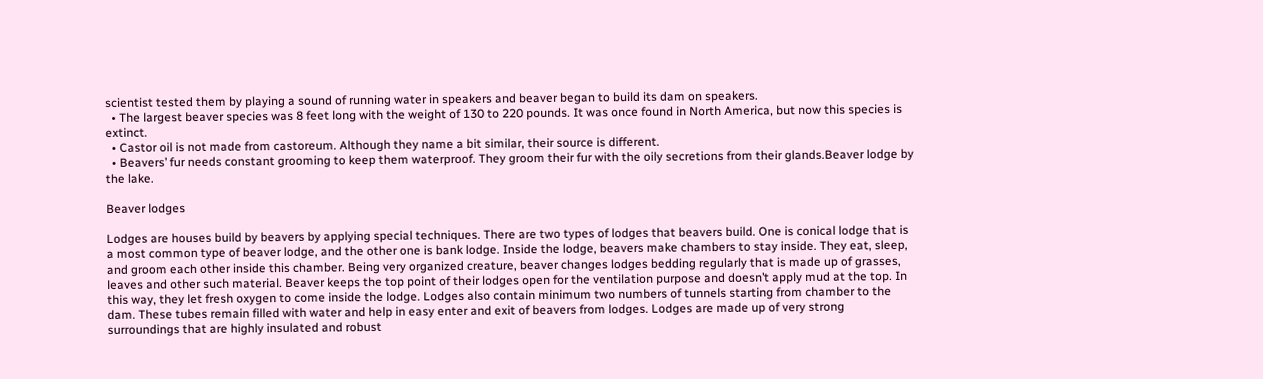scientist tested them by playing a sound of running water in speakers and beaver began to build its dam on speakers.
  • The largest beaver species was 8 feet long with the weight of 130 to 220 pounds. It was once found in North America, but now this species is extinct.
  • Castor oil is not made from castoreum. Although they name a bit similar, their source is different.
  • Beavers’ fur needs constant grooming to keep them waterproof. They groom their fur with the oily secretions from their glands.Beaver lodge by the lake.

Beaver lodges

Lodges are houses build by beavers by applying special techniques. There are two types of lodges that beavers build. One is conical lodge that is a most common type of beaver lodge, and the other one is bank lodge. Inside the lodge, beavers make chambers to stay inside. They eat, sleep, and groom each other inside this chamber. Being very organized creature, beaver changes lodges bedding regularly that is made up of grasses, leaves and other such material. Beaver keeps the top point of their lodges open for the ventilation purpose and doesn’t apply mud at the top. In this way, they let fresh oxygen to come inside the lodge. Lodges also contain minimum two numbers of tunnels starting from chamber to the dam. These tubes remain filled with water and help in easy enter and exit of beavers from lodges. Lodges are made up of very strong surroundings that are highly insulated and robust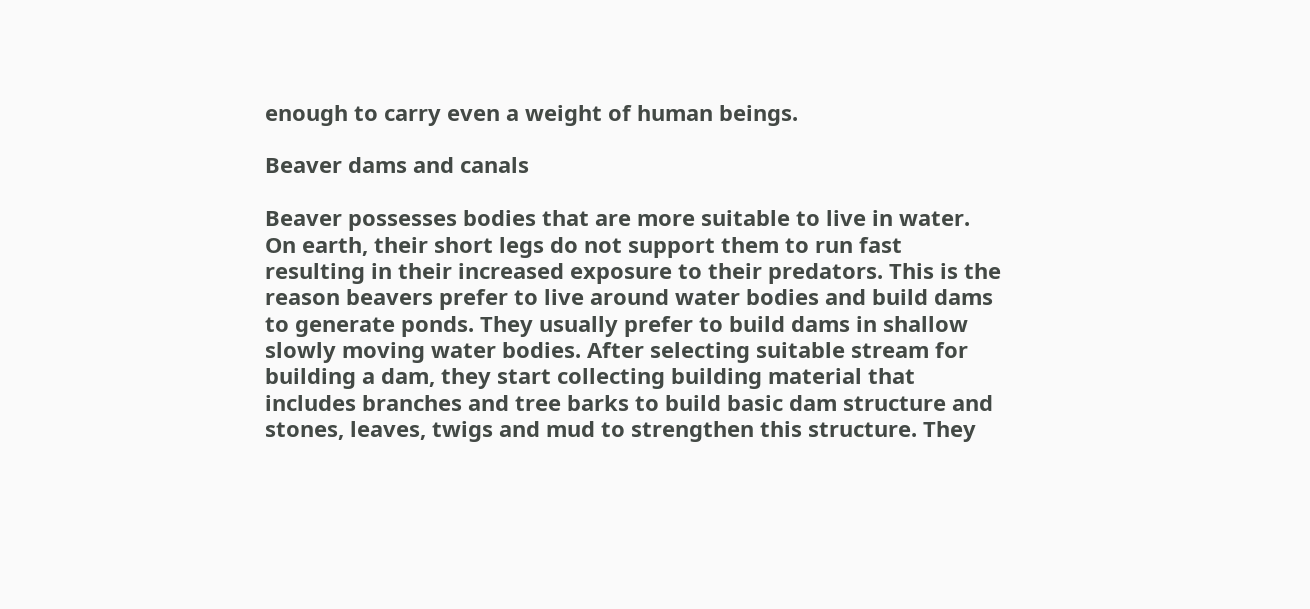enough to carry even a weight of human beings.

Beaver dams and canals

Beaver possesses bodies that are more suitable to live in water. On earth, their short legs do not support them to run fast resulting in their increased exposure to their predators. This is the reason beavers prefer to live around water bodies and build dams to generate ponds. They usually prefer to build dams in shallow slowly moving water bodies. After selecting suitable stream for building a dam, they start collecting building material that includes branches and tree barks to build basic dam structure and stones, leaves, twigs and mud to strengthen this structure. They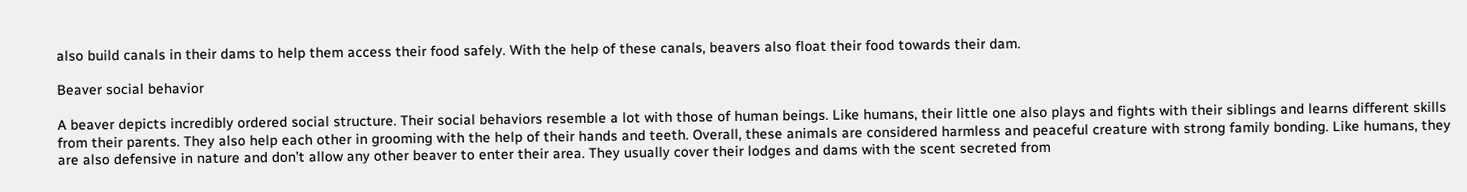also build canals in their dams to help them access their food safely. With the help of these canals, beavers also float their food towards their dam.

Beaver social behavior

A beaver depicts incredibly ordered social structure. Their social behaviors resemble a lot with those of human beings. Like humans, their little one also plays and fights with their siblings and learns different skills from their parents. They also help each other in grooming with the help of their hands and teeth. Overall, these animals are considered harmless and peaceful creature with strong family bonding. Like humans, they are also defensive in nature and don’t allow any other beaver to enter their area. They usually cover their lodges and dams with the scent secreted from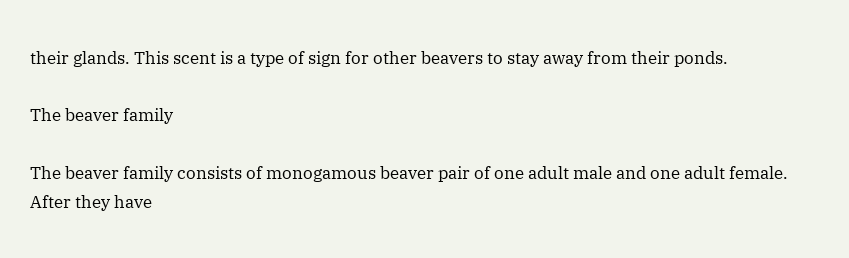their glands. This scent is a type of sign for other beavers to stay away from their ponds.

The beaver family

The beaver family consists of monogamous beaver pair of one adult male and one adult female. After they have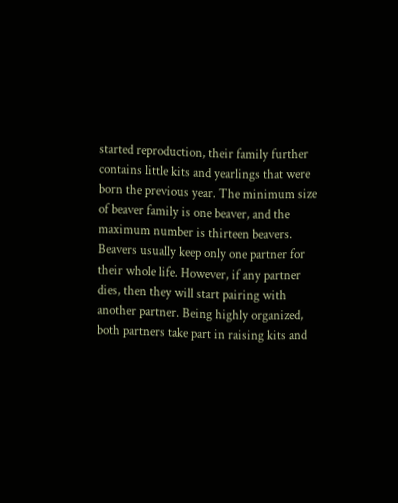started reproduction, their family further contains little kits and yearlings that were born the previous year. The minimum size of beaver family is one beaver, and the maximum number is thirteen beavers. Beavers usually keep only one partner for their whole life. However, if any partner dies, then they will start pairing with another partner. Being highly organized, both partners take part in raising kits and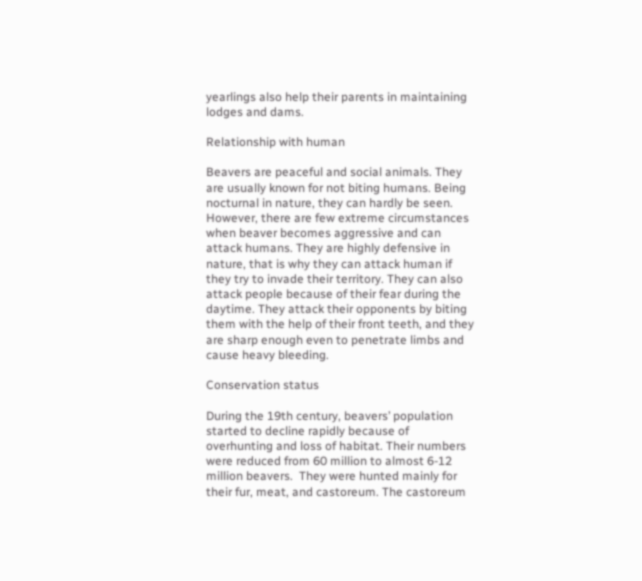yearlings also help their parents in maintaining lodges and dams.

Relationship with human

Beavers are peaceful and social animals. They are usually known for not biting humans. Being nocturnal in nature, they can hardly be seen. However, there are few extreme circumstances when beaver becomes aggressive and can attack humans. They are highly defensive in nature, that is why they can attack human if they try to invade their territory. They can also attack people because of their fear during the daytime. They attack their opponents by biting them with the help of their front teeth, and they are sharp enough even to penetrate limbs and cause heavy bleeding.

Conservation status

During the 19th century, beavers’ population started to decline rapidly because of overhunting and loss of habitat. Their numbers were reduced from 60 million to almost 6-12 million beavers.  They were hunted mainly for their fur, meat, and castoreum. The castoreum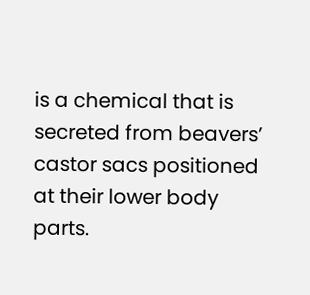is a chemical that is secreted from beavers’ castor sacs positioned at their lower body parts.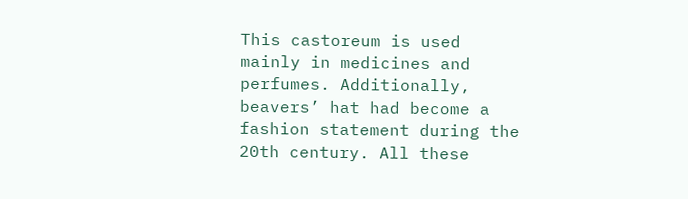This castoreum is used mainly in medicines and perfumes. Additionally, beavers’ hat had become a fashion statement during the 20th century. All these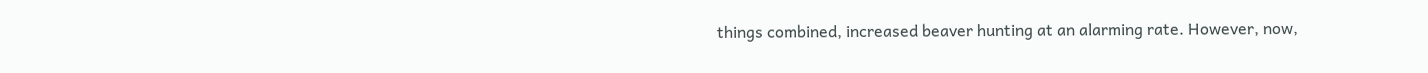things combined, increased beaver hunting at an alarming rate. However, now,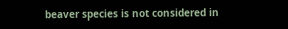beaver species is not considered in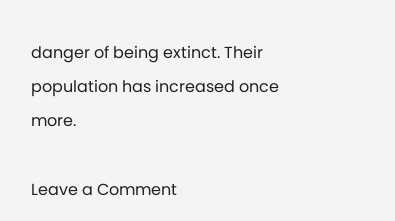danger of being extinct. Their population has increased once more.

Leave a Comment